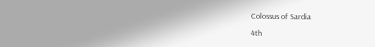Colossus of Sardia

4th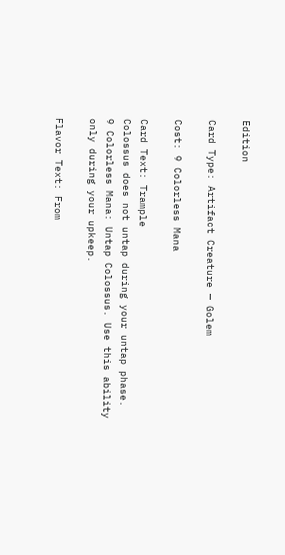Edition

Card Type: Artifact Creature — Golem

Cost: 9 Colorless Mana

Card Text: Trample
Colossus does not untap during your untap phase.
9 Colorless Mana: Untap Colossus. Use this ability only during your upkeep.

Flavor Text: From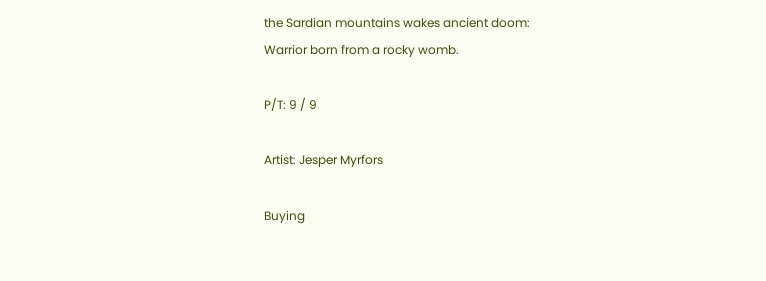the Sardian mountains wakes ancient doom:
Warrior born from a rocky womb.

P/T: 9 / 9

Artist: Jesper Myrfors

Buying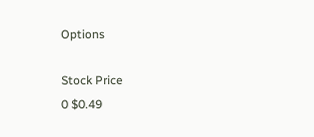Options

Stock Price
0 $0.49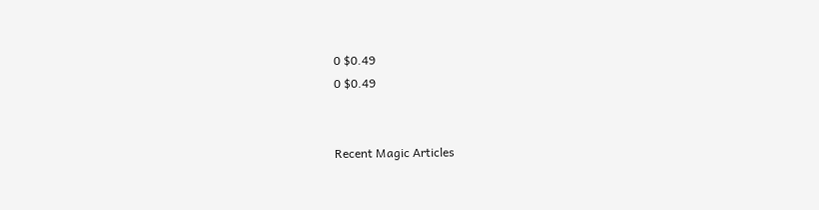0 $0.49
0 $0.49


Recent Magic Articles